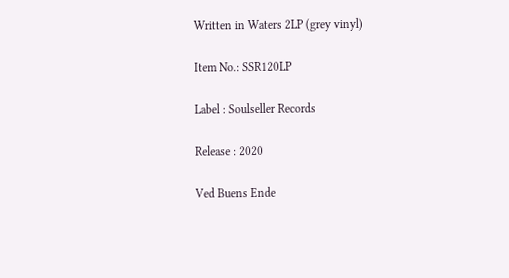Written in Waters 2LP (grey vinyl)

Item No.: SSR120LP

Label : Soulseller Records

Release : 2020

Ved Buens Ende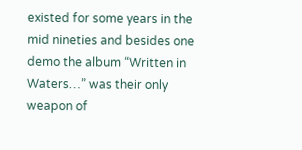existed for some years in the mid nineties and besides one demo the album “Written in Waters…” was their only weapon of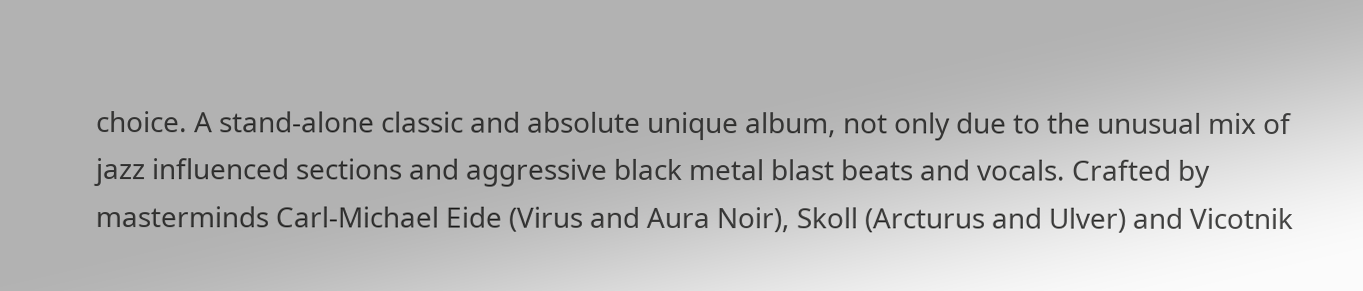choice. A stand-alone classic and absolute unique album, not only due to the unusual mix of jazz influenced sections and aggressive black metal blast beats and vocals. Crafted by masterminds Carl-Michael Eide (Virus and Aura Noir), Skoll (Arcturus and Ulver) and Vicotnik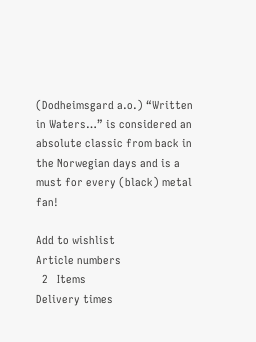(Dodheimsgard a.o.) “Written in Waters…” is considered an absolute classic from back in the Norwegian days and is a must for every (black) metal fan!

Add to wishlist
Article numbers
  2   Items
Delivery times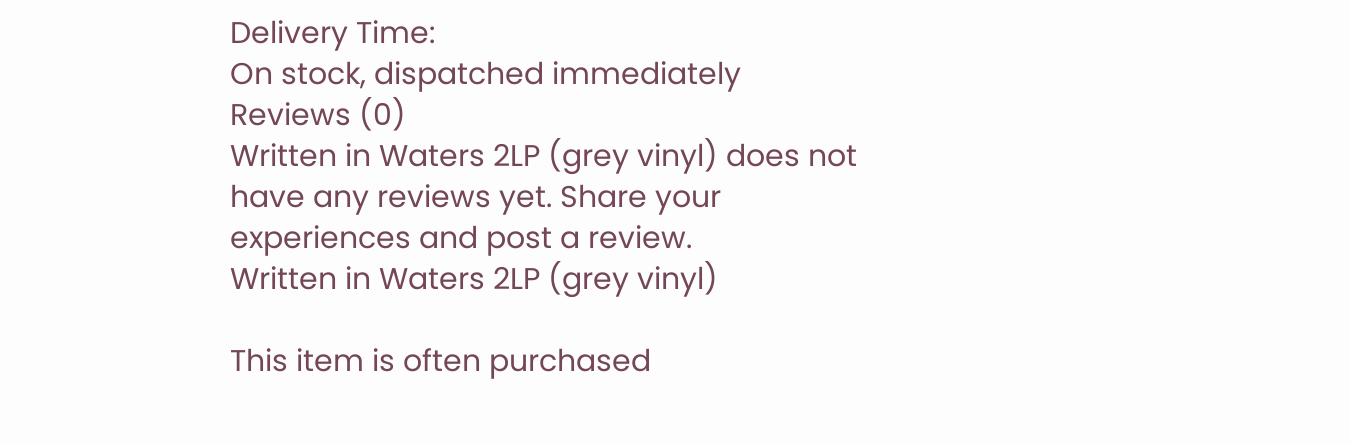Delivery Time:
On stock, dispatched immediately
Reviews (0)
Written in Waters 2LP (grey vinyl) does not have any reviews yet. Share your experiences and post a review.
Written in Waters 2LP (grey vinyl)

This item is often purchased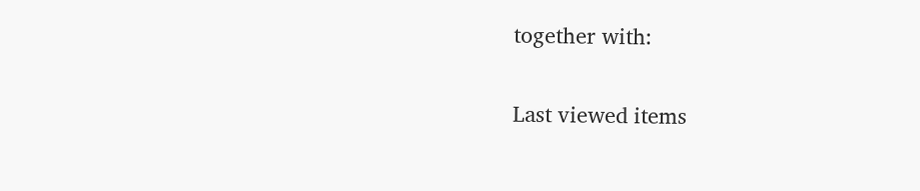together with:

Last viewed items